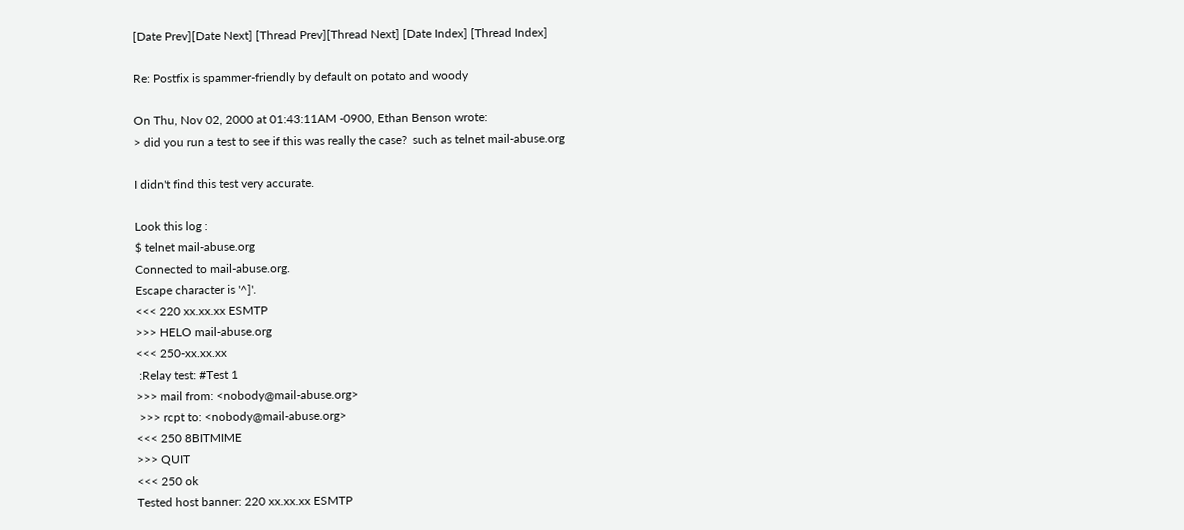[Date Prev][Date Next] [Thread Prev][Thread Next] [Date Index] [Thread Index]

Re: Postfix is spammer-friendly by default on potato and woody

On Thu, Nov 02, 2000 at 01:43:11AM -0900, Ethan Benson wrote:
> did you run a test to see if this was really the case?  such as telnet mail-abuse.org

I didn't find this test very accurate.

Look this log :
$ telnet mail-abuse.org
Connected to mail-abuse.org.
Escape character is '^]'.
<<< 220 xx.xx.xx ESMTP
>>> HELO mail-abuse.org
<<< 250-xx.xx.xx
 :Relay test: #Test 1
>>> mail from: <nobody@mail-abuse.org>
 >>> rcpt to: <nobody@mail-abuse.org>
<<< 250 8BITMIME
>>> QUIT
<<< 250 ok
Tested host banner: 220 xx.xx.xx ESMTP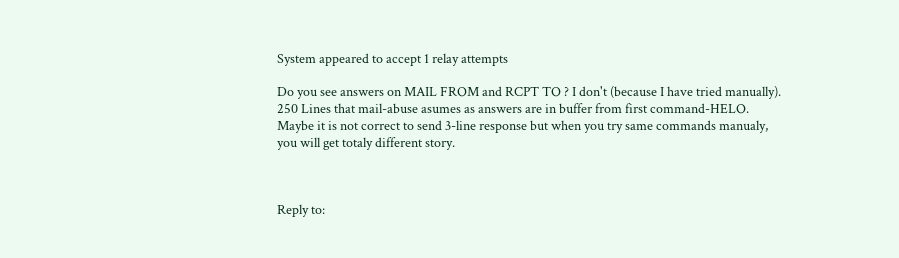System appeared to accept 1 relay attempts

Do you see answers on MAIL FROM and RCPT TO ? I don't (because I have tried manually).
250 Lines that mail-abuse asumes as answers are in buffer from first command-HELO.
Maybe it is not correct to send 3-line response but when you try same commands manualy,
you will get totaly different story.



Reply to: